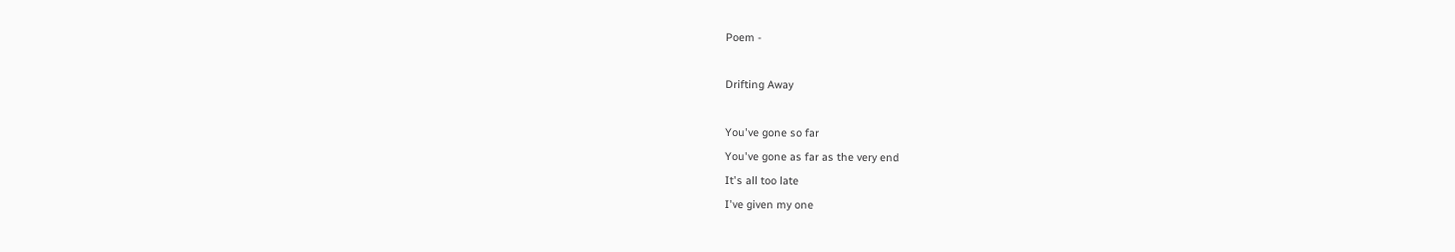Poem -

Drifting Away

You've gone so far
You've gone as far as the very end
It's all too late
I've given my one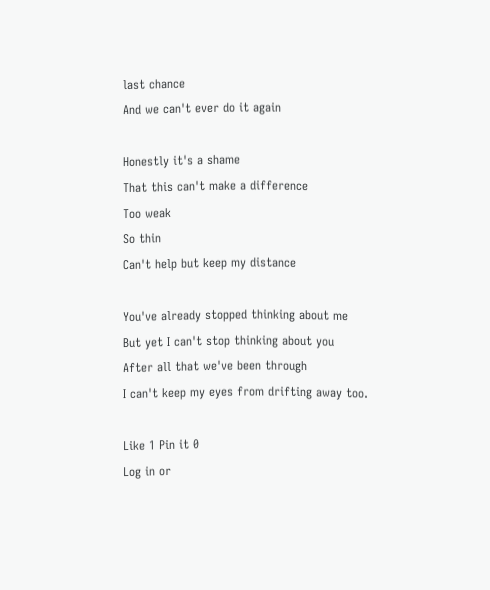last chance
And we can't ever do it again

Honestly it's a shame
That this can't make a difference
Too weak
So thin
Can't help but keep my distance

You've already stopped thinking about me
But yet I can't stop thinking about you
After all that we've been through
I can't keep my eyes from drifting away too.

Like 1 Pin it 0
Log in or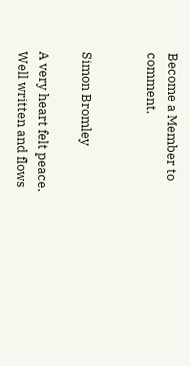Become a Member to comment.


Simon Bromley

A very heart felt peace.  Well written and flows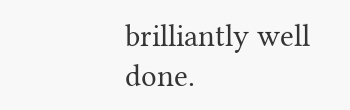brilliantly well done.